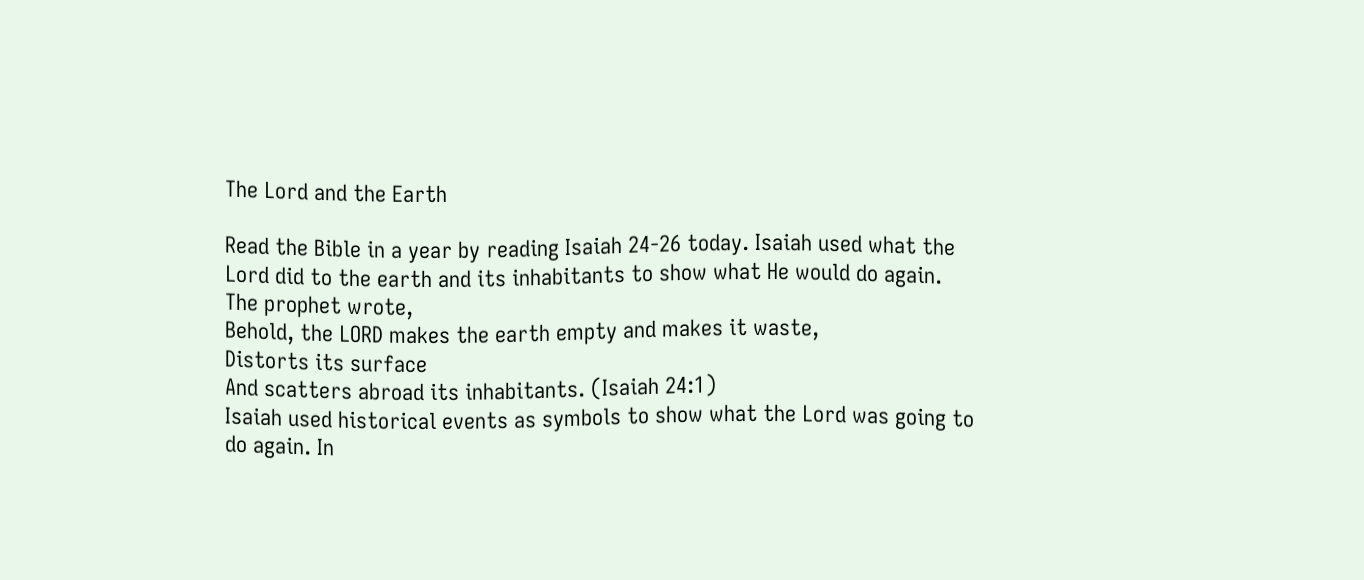The Lord and the Earth

Read the Bible in a year by reading Isaiah 24-26 today. Isaiah used what the Lord did to the earth and its inhabitants to show what He would do again.
The prophet wrote,
Behold, the LORD makes the earth empty and makes it waste,
Distorts its surface
And scatters abroad its inhabitants. (Isaiah 24:1)
Isaiah used historical events as symbols to show what the Lord was going to do again. In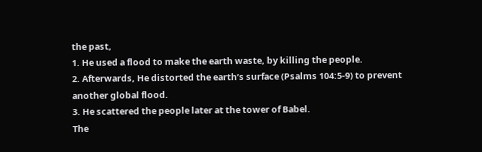the past,
1. He used a flood to make the earth waste, by killing the people.
2. Afterwards, He distorted the earth’s surface (Psalms 104:5-9) to prevent another global flood.
3. He scattered the people later at the tower of Babel.
The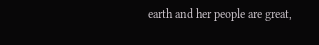earth and her people are great,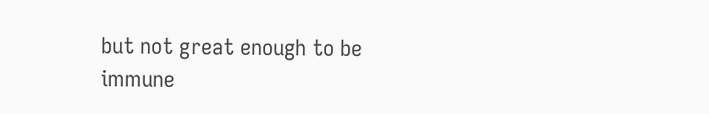but not great enough to be immune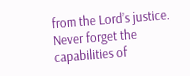from the Lord’s justice. Never forget the capabilities of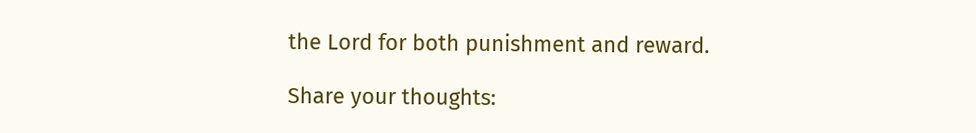the Lord for both punishment and reward.

Share your thoughts: